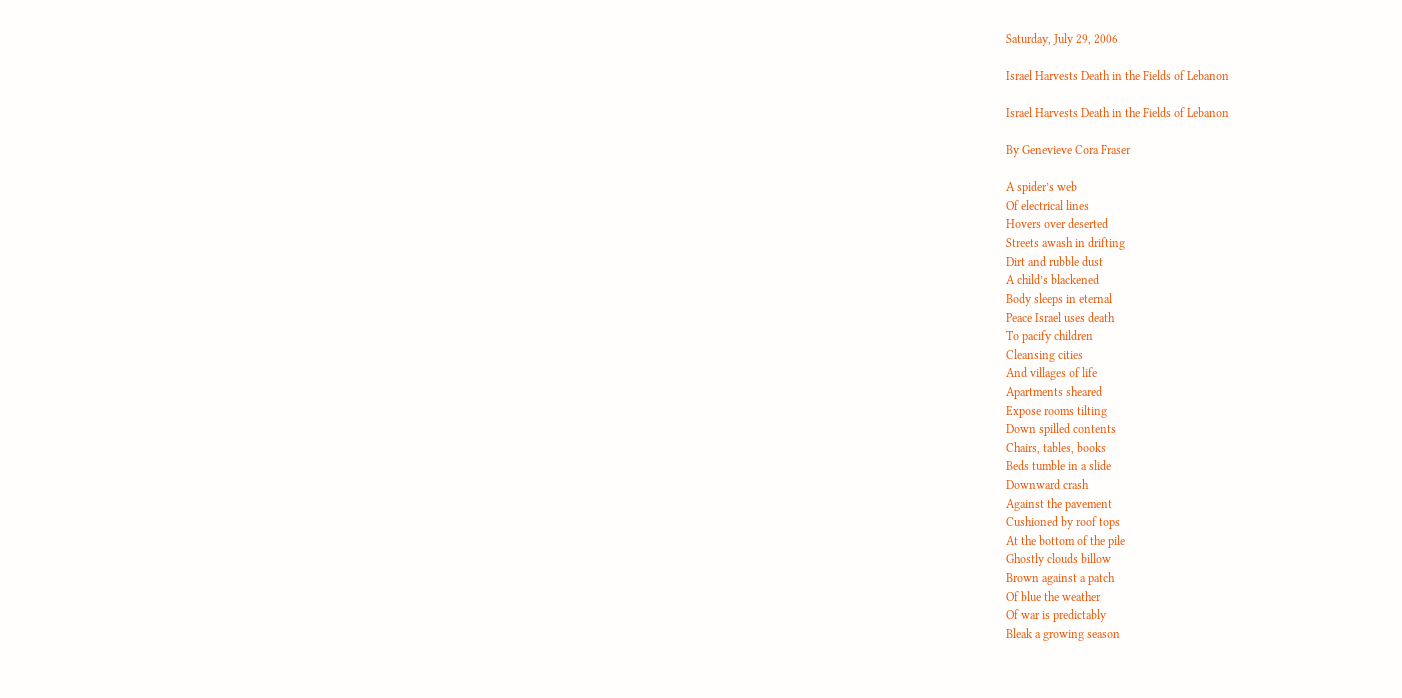Saturday, July 29, 2006

Israel Harvests Death in the Fields of Lebanon

Israel Harvests Death in the Fields of Lebanon

By Genevieve Cora Fraser

A spider’s web
Of electrical lines
Hovers over deserted
Streets awash in drifting
Dirt and rubble dust
A child’s blackened
Body sleeps in eternal
Peace Israel uses death
To pacify children
Cleansing cities
And villages of life
Apartments sheared
Expose rooms tilting
Down spilled contents
Chairs, tables, books
Beds tumble in a slide
Downward crash
Against the pavement
Cushioned by roof tops
At the bottom of the pile
Ghostly clouds billow
Brown against a patch
Of blue the weather
Of war is predictably
Bleak a growing season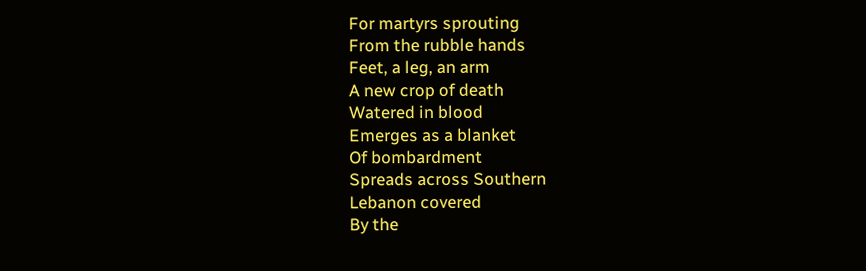For martyrs sprouting
From the rubble hands
Feet, a leg, an arm
A new crop of death
Watered in blood
Emerges as a blanket
Of bombardment
Spreads across Southern
Lebanon covered
By the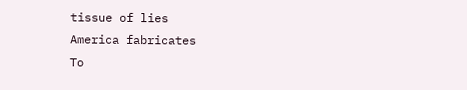tissue of lies
America fabricates
To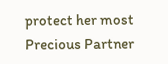protect her most
Precious Partner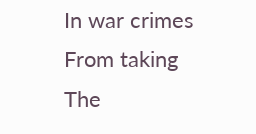In war crimes
From taking
The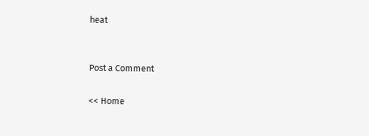heat


Post a Comment

<< Home